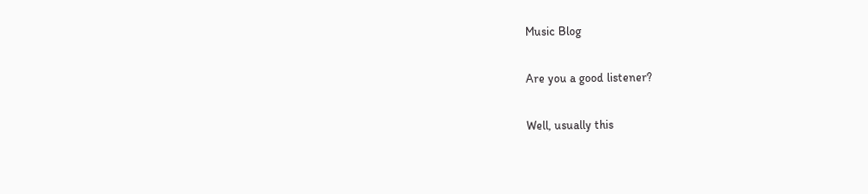Music Blog

Are you a good listener?

Well, usually this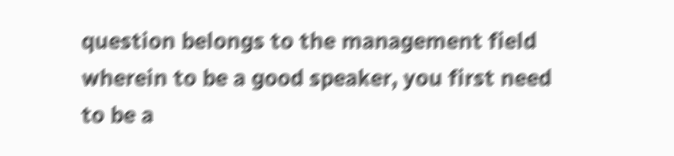question belongs to the management field wherein to be a good speaker, you first need to be a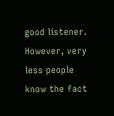good listener. However, very less people know the fact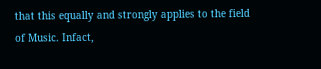that this equally and strongly applies to the field of Music. Infact,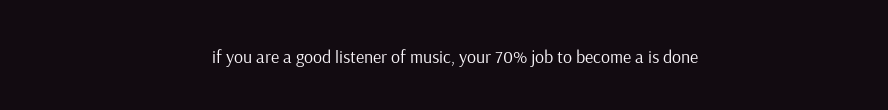if you are a good listener of music, your 70% job to become a is done